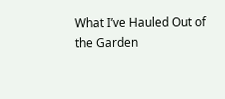What I’ve Hauled Out of the Garden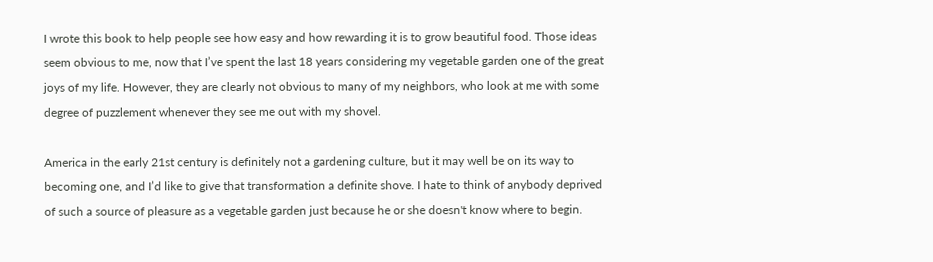I wrote this book to help people see how easy and how rewarding it is to grow beautiful food. Those ideas seem obvious to me, now that I’ve spent the last 18 years considering my vegetable garden one of the great joys of my life. However, they are clearly not obvious to many of my neighbors, who look at me with some degree of puzzlement whenever they see me out with my shovel.

America in the early 21st century is definitely not a gardening culture, but it may well be on its way to becoming one, and I’d like to give that transformation a definite shove. I hate to think of anybody deprived of such a source of pleasure as a vegetable garden just because he or she doesn't know where to begin.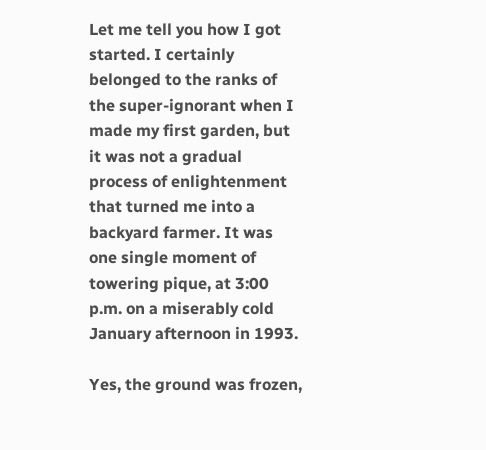Let me tell you how I got started. I certainly belonged to the ranks of the super-ignorant when I made my first garden, but it was not a gradual process of enlightenment that turned me into a backyard farmer. It was one single moment of towering pique, at 3:00 p.m. on a miserably cold January afternoon in 1993.

Yes, the ground was frozen,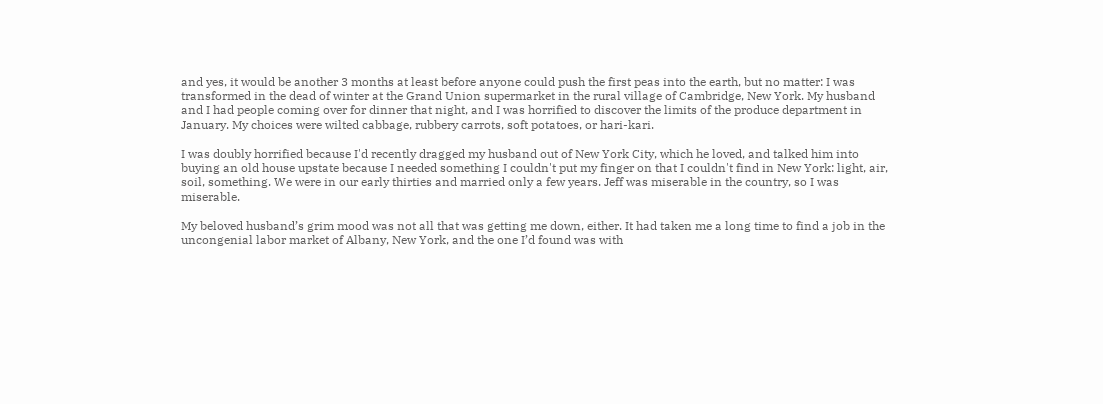and yes, it would be another 3 months at least before anyone could push the first peas into the earth, but no matter: I was transformed in the dead of winter at the Grand Union supermarket in the rural village of Cambridge, New York. My husband and I had people coming over for dinner that night, and I was horrified to discover the limits of the produce department in January. My choices were wilted cabbage, rubbery carrots, soft potatoes, or hari-kari.

I was doubly horrified because I'd recently dragged my husband out of New York City, which he loved, and talked him into buying an old house upstate because I needed something I couldn't put my finger on that I couldn't find in New York: light, air, soil, something. We were in our early thirties and married only a few years. Jeff was miserable in the country, so I was miserable.

My beloved husband’s grim mood was not all that was getting me down, either. It had taken me a long time to find a job in the uncongenial labor market of Albany, New York, and the one I’d found was with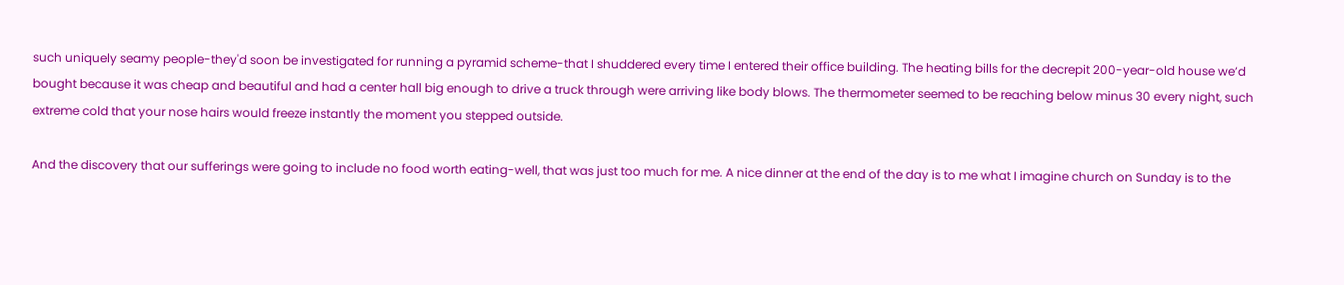such uniquely seamy people-they'd soon be investigated for running a pyramid scheme-that I shuddered every time I entered their office building. The heating bills for the decrepit 200-year-old house we’d bought because it was cheap and beautiful and had a center hall big enough to drive a truck through were arriving like body blows. The thermometer seemed to be reaching below minus 30 every night, such extreme cold that your nose hairs would freeze instantly the moment you stepped outside.

And the discovery that our sufferings were going to include no food worth eating-well, that was just too much for me. A nice dinner at the end of the day is to me what I imagine church on Sunday is to the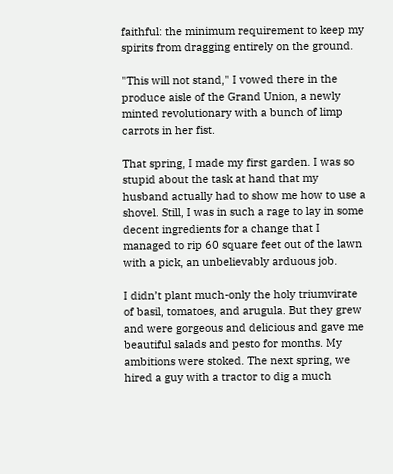faithful: the minimum requirement to keep my spirits from dragging entirely on the ground.

"This will not stand," I vowed there in the produce aisle of the Grand Union, a newly minted revolutionary with a bunch of limp carrots in her fist.

That spring, I made my first garden. I was so stupid about the task at hand that my husband actually had to show me how to use a shovel. Still, I was in such a rage to lay in some decent ingredients for a change that I managed to rip 60 square feet out of the lawn with a pick, an unbelievably arduous job.

I didn’t plant much-only the holy triumvirate of basil, tomatoes, and arugula. But they grew and were gorgeous and delicious and gave me beautiful salads and pesto for months. My ambitions were stoked. The next spring, we hired a guy with a tractor to dig a much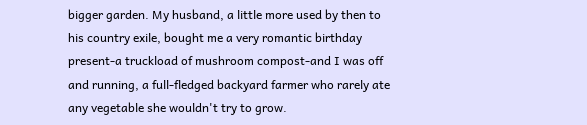bigger garden. My husband, a little more used by then to his country exile, bought me a very romantic birthday present-a truckload of mushroom compost-and I was off and running, a full-fledged backyard farmer who rarely ate any vegetable she wouldn't try to grow.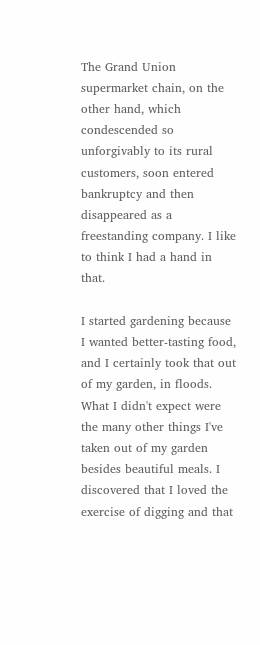The Grand Union supermarket chain, on the other hand, which condescended so unforgivably to its rural customers, soon entered bankruptcy and then disappeared as a freestanding company. I like to think I had a hand in that.

I started gardening because I wanted better-tasting food, and I certainly took that out of my garden, in floods. What I didn't expect were the many other things I've taken out of my garden besides beautiful meals. I discovered that I loved the exercise of digging and that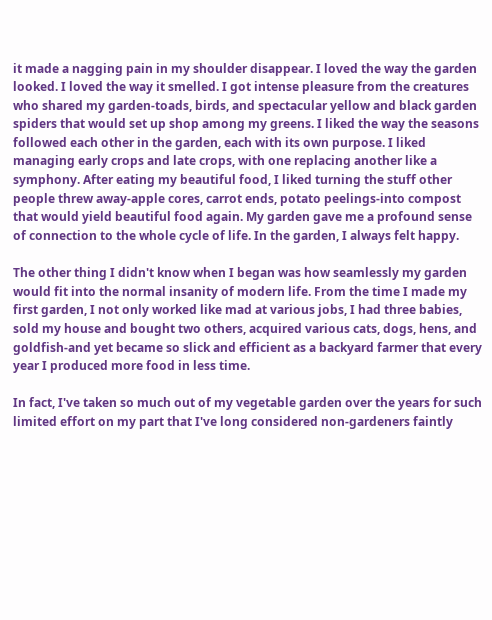it made a nagging pain in my shoulder disappear. I loved the way the garden looked. I loved the way it smelled. I got intense pleasure from the creatures who shared my garden-toads, birds, and spectacular yellow and black garden spiders that would set up shop among my greens. I liked the way the seasons followed each other in the garden, each with its own purpose. I liked managing early crops and late crops, with one replacing another like a symphony. After eating my beautiful food, I liked turning the stuff other people threw away-apple cores, carrot ends, potato peelings-into compost that would yield beautiful food again. My garden gave me a profound sense of connection to the whole cycle of life. In the garden, I always felt happy.

The other thing I didn't know when I began was how seamlessly my garden would fit into the normal insanity of modern life. From the time I made my first garden, I not only worked like mad at various jobs, I had three babies, sold my house and bought two others, acquired various cats, dogs, hens, and goldfish-and yet became so slick and efficient as a backyard farmer that every year I produced more food in less time.

In fact, I've taken so much out of my vegetable garden over the years for such limited effort on my part that I've long considered non-gardeners faintly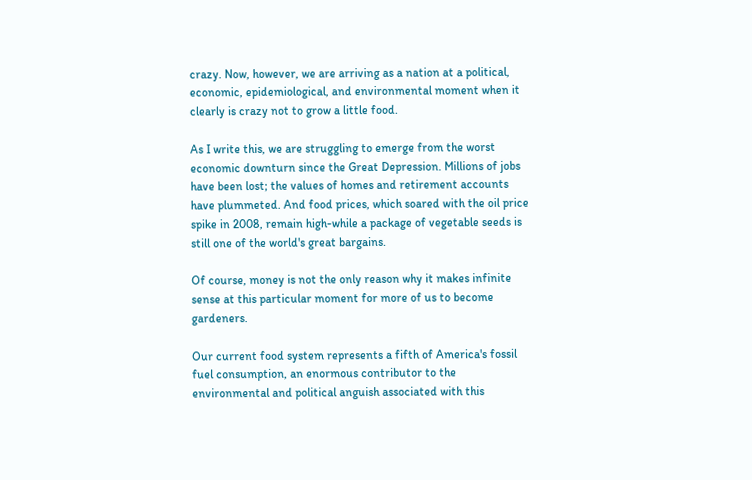crazy. Now, however, we are arriving as a nation at a political, economic, epidemiological, and environmental moment when it clearly is crazy not to grow a little food.

As I write this, we are struggling to emerge from the worst economic downturn since the Great Depression. Millions of jobs have been lost; the values of homes and retirement accounts have plummeted. And food prices, which soared with the oil price spike in 2008, remain high-while a package of vegetable seeds is still one of the world's great bargains.

Of course, money is not the only reason why it makes infinite sense at this particular moment for more of us to become gardeners.

Our current food system represents a fifth of America's fossil fuel consumption, an enormous contributor to the environmental and political anguish associated with this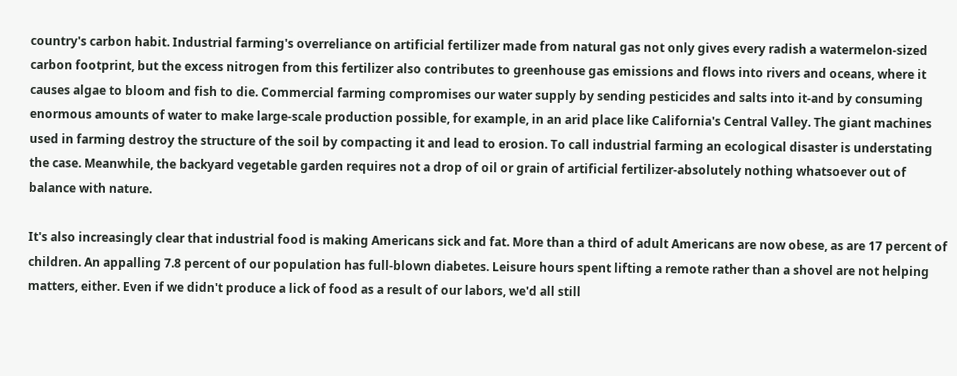country's carbon habit. Industrial farming's overreliance on artificial fertilizer made from natural gas not only gives every radish a watermelon-sized carbon footprint, but the excess nitrogen from this fertilizer also contributes to greenhouse gas emissions and flows into rivers and oceans, where it causes algae to bloom and fish to die. Commercial farming compromises our water supply by sending pesticides and salts into it-and by consuming enormous amounts of water to make large-scale production possible, for example, in an arid place like California's Central Valley. The giant machines used in farming destroy the structure of the soil by compacting it and lead to erosion. To call industrial farming an ecological disaster is understating the case. Meanwhile, the backyard vegetable garden requires not a drop of oil or grain of artificial fertilizer-absolutely nothing whatsoever out of balance with nature.

It's also increasingly clear that industrial food is making Americans sick and fat. More than a third of adult Americans are now obese, as are 17 percent of children. An appalling 7.8 percent of our population has full-blown diabetes. Leisure hours spent lifting a remote rather than a shovel are not helping matters, either. Even if we didn't produce a lick of food as a result of our labors, we'd all still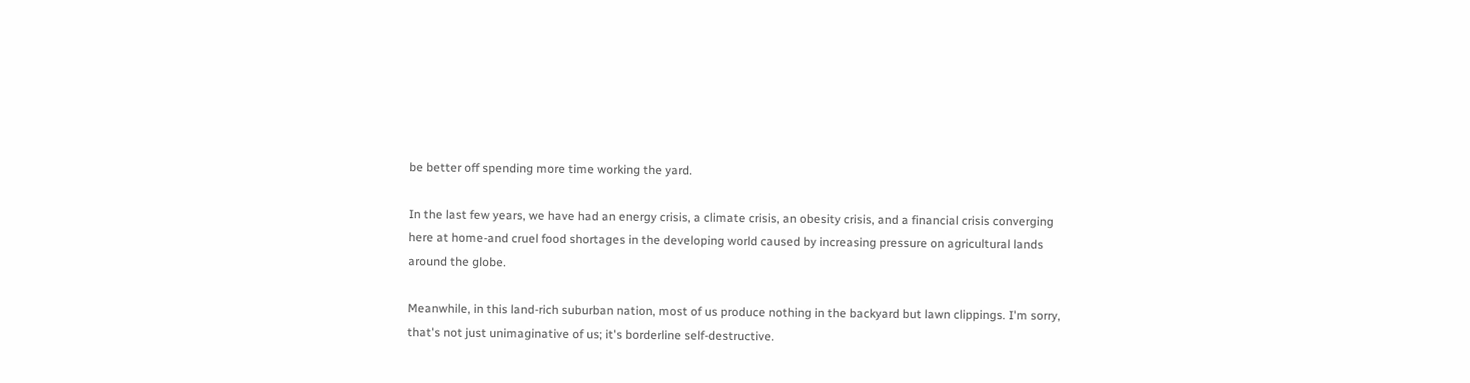be better off spending more time working the yard.

In the last few years, we have had an energy crisis, a climate crisis, an obesity crisis, and a financial crisis converging here at home-and cruel food shortages in the developing world caused by increasing pressure on agricultural lands around the globe.

Meanwhile, in this land-rich suburban nation, most of us produce nothing in the backyard but lawn clippings. I'm sorry, that's not just unimaginative of us; it's borderline self-destructive.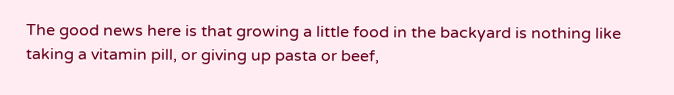The good news here is that growing a little food in the backyard is nothing like taking a vitamin pill, or giving up pasta or beef,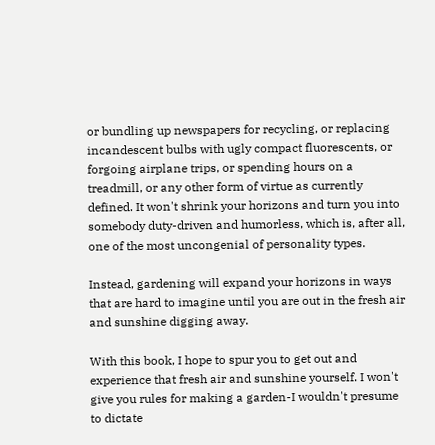or bundling up newspapers for recycling, or replacing incandescent bulbs with ugly compact fluorescents, or forgoing airplane trips, or spending hours on a treadmill, or any other form of virtue as currently defined. It won't shrink your horizons and turn you into somebody duty-driven and humorless, which is, after all, one of the most uncongenial of personality types.

Instead, gardening will expand your horizons in ways that are hard to imagine until you are out in the fresh air and sunshine digging away.

With this book, I hope to spur you to get out and experience that fresh air and sunshine yourself. I won't give you rules for making a garden-I wouldn't presume to dictate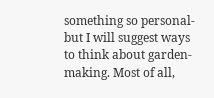something so personal-but I will suggest ways to think about garden-making. Most of all,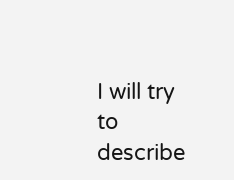I will try to describe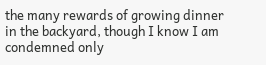the many rewards of growing dinner in the backyard, though I know I am condemned only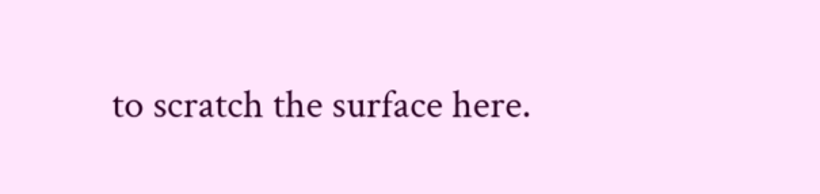to scratch the surface here.